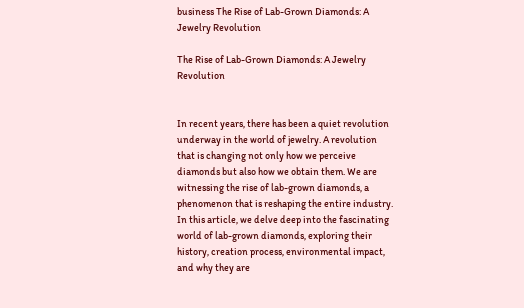business The Rise of Lab-Grown Diamonds: A Jewelry Revolution

The Rise of Lab-Grown Diamonds: A Jewelry Revolution


In recent years, there has been a quiet revolution underway in the world of jewelry. A revolution that is changing not only how we perceive diamonds but also how we obtain them. We are witnessing the rise of lab-grown diamonds, a phenomenon that is reshaping the entire industry. In this article, we delve deep into the fascinating world of lab-grown diamonds, exploring their history, creation process, environmental impact, and why they are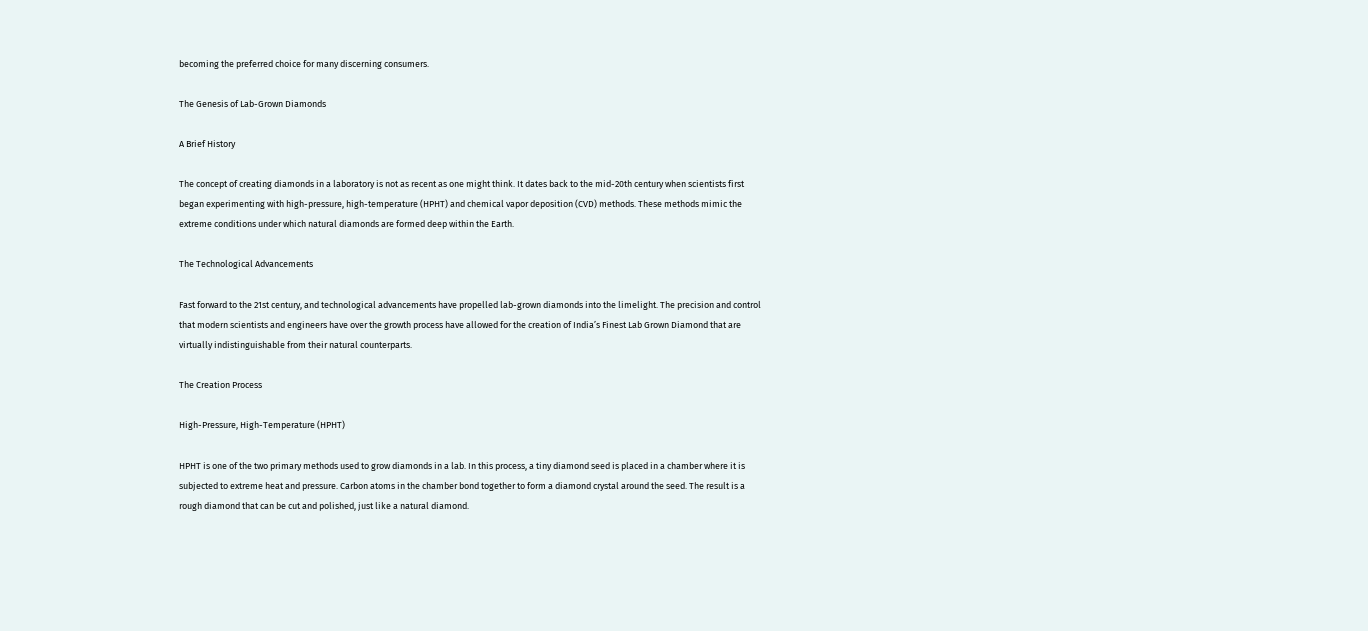becoming the preferred choice for many discerning consumers.

The Genesis of Lab-Grown Diamonds

A Brief History

The concept of creating diamonds in a laboratory is not as recent as one might think. It dates back to the mid-20th century when scientists first began experimenting with high-pressure, high-temperature (HPHT) and chemical vapor deposition (CVD) methods. These methods mimic the extreme conditions under which natural diamonds are formed deep within the Earth.

The Technological Advancements

Fast forward to the 21st century, and technological advancements have propelled lab-grown diamonds into the limelight. The precision and control that modern scientists and engineers have over the growth process have allowed for the creation of India’s Finest Lab Grown Diamond that are virtually indistinguishable from their natural counterparts.

The Creation Process

High-Pressure, High-Temperature (HPHT)

HPHT is one of the two primary methods used to grow diamonds in a lab. In this process, a tiny diamond seed is placed in a chamber where it is subjected to extreme heat and pressure. Carbon atoms in the chamber bond together to form a diamond crystal around the seed. The result is a rough diamond that can be cut and polished, just like a natural diamond.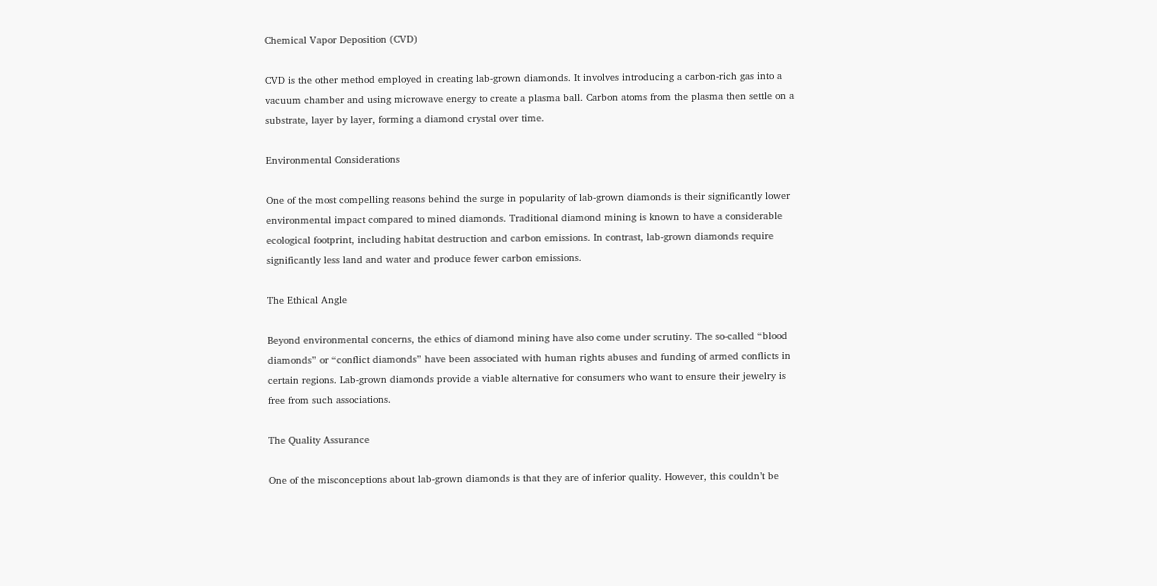Chemical Vapor Deposition (CVD)

CVD is the other method employed in creating lab-grown diamonds. It involves introducing a carbon-rich gas into a vacuum chamber and using microwave energy to create a plasma ball. Carbon atoms from the plasma then settle on a substrate, layer by layer, forming a diamond crystal over time.

Environmental Considerations

One of the most compelling reasons behind the surge in popularity of lab-grown diamonds is their significantly lower environmental impact compared to mined diamonds. Traditional diamond mining is known to have a considerable ecological footprint, including habitat destruction and carbon emissions. In contrast, lab-grown diamonds require significantly less land and water and produce fewer carbon emissions.

The Ethical Angle

Beyond environmental concerns, the ethics of diamond mining have also come under scrutiny. The so-called “blood diamonds” or “conflict diamonds” have been associated with human rights abuses and funding of armed conflicts in certain regions. Lab-grown diamonds provide a viable alternative for consumers who want to ensure their jewelry is free from such associations.

The Quality Assurance

One of the misconceptions about lab-grown diamonds is that they are of inferior quality. However, this couldn’t be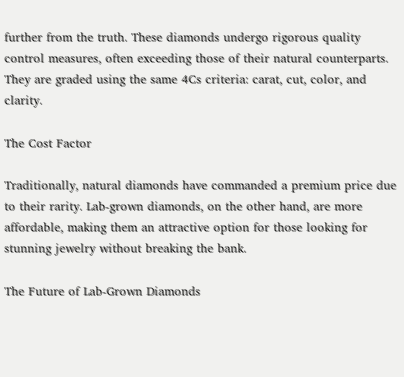further from the truth. These diamonds undergo rigorous quality control measures, often exceeding those of their natural counterparts. They are graded using the same 4Cs criteria: carat, cut, color, and clarity.

The Cost Factor

Traditionally, natural diamonds have commanded a premium price due to their rarity. Lab-grown diamonds, on the other hand, are more affordable, making them an attractive option for those looking for stunning jewelry without breaking the bank.

The Future of Lab-Grown Diamonds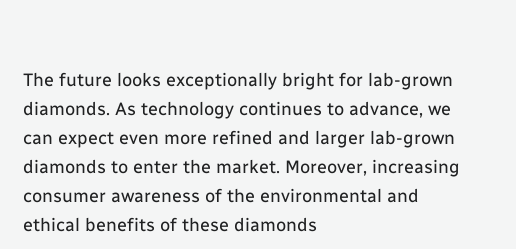The future looks exceptionally bright for lab-grown diamonds. As technology continues to advance, we can expect even more refined and larger lab-grown diamonds to enter the market. Moreover, increasing consumer awareness of the environmental and ethical benefits of these diamonds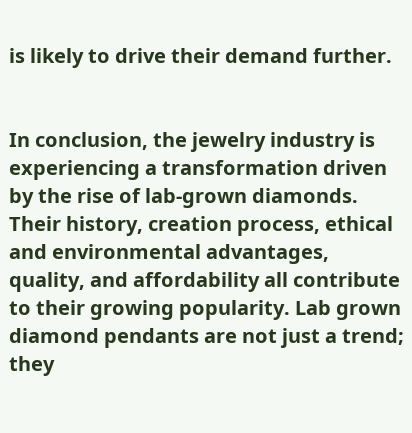is likely to drive their demand further.


In conclusion, the jewelry industry is experiencing a transformation driven by the rise of lab-grown diamonds. Their history, creation process, ethical and environmental advantages, quality, and affordability all contribute to their growing popularity. Lab grown diamond pendants are not just a trend; they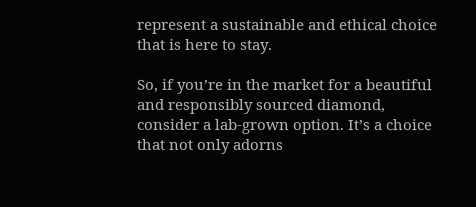represent a sustainable and ethical choice that is here to stay.

So, if you’re in the market for a beautiful and responsibly sourced diamond, consider a lab-grown option. It’s a choice that not only adorns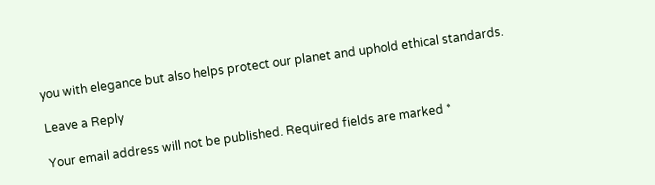you with elegance but also helps protect our planet and uphold ethical standards.

Leave a Reply

Your email address will not be published. Required fields are marked *